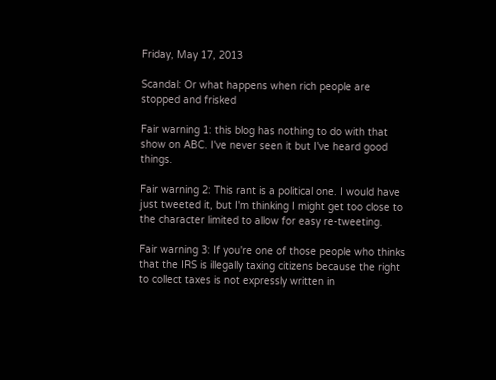Friday, May 17, 2013

Scandal: Or what happens when rich people are stopped and frisked

Fair warning 1: this blog has nothing to do with that show on ABC. I've never seen it but I've heard good things.

Fair warning 2: This rant is a political one. I would have just tweeted it, but I'm thinking I might get too close to the character limited to allow for easy re-tweeting.

Fair warning 3: If you're one of those people who thinks that the IRS is illegally taxing citizens because the right to collect taxes is not expressly written in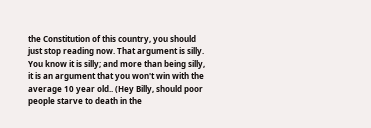the Constitution of this country, you should just stop reading now. That argument is silly. You know it is silly; and more than being silly, it is an argument that you won't win with the average 10 year old.. (Hey Billy, should poor people starve to death in the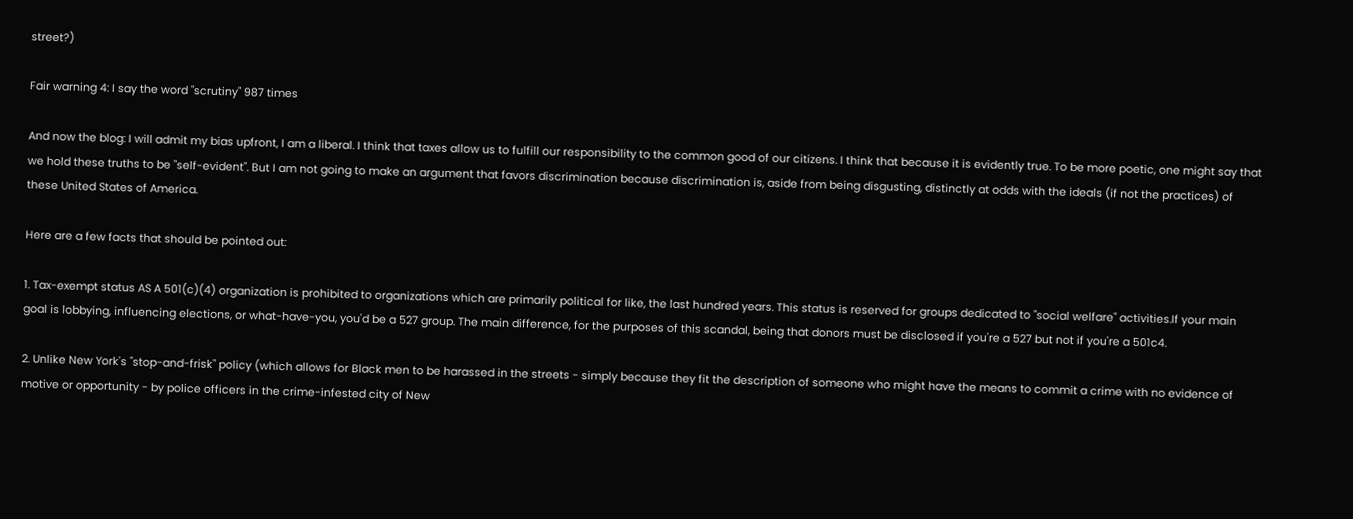street?)

Fair warning 4: I say the word "scrutiny" 987 times

And now the blog: I will admit my bias upfront, I am a liberal. I think that taxes allow us to fulfill our responsibility to the common good of our citizens. I think that because it is evidently true. To be more poetic, one might say that we hold these truths to be "self-evident". But I am not going to make an argument that favors discrimination because discrimination is, aside from being disgusting, distinctly at odds with the ideals (if not the practices) of these United States of America.

Here are a few facts that should be pointed out:

1. Tax-exempt status AS A 501(c)(4) organization is prohibited to organizations which are primarily political for like, the last hundred years. This status is reserved for groups dedicated to "social welfare" activities.If your main goal is lobbying, influencing elections, or what-have-you, you'd be a 527 group. The main difference, for the purposes of this scandal, being that donors must be disclosed if you're a 527 but not if you're a 501c4.

2. Unlike New York's "stop-and-frisk" policy (which allows for Black men to be harassed in the streets - simply because they fit the description of someone who might have the means to commit a crime with no evidence of motive or opportunity - by police officers in the crime-infested city of New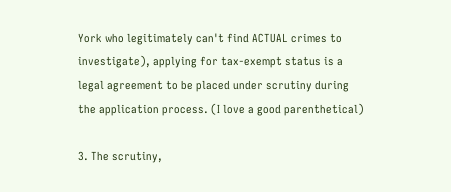York who legitimately can't find ACTUAL crimes to investigate), applying for tax-exempt status is a legal agreement to be placed under scrutiny during the application process. (I love a good parenthetical)

3. The scrutiny,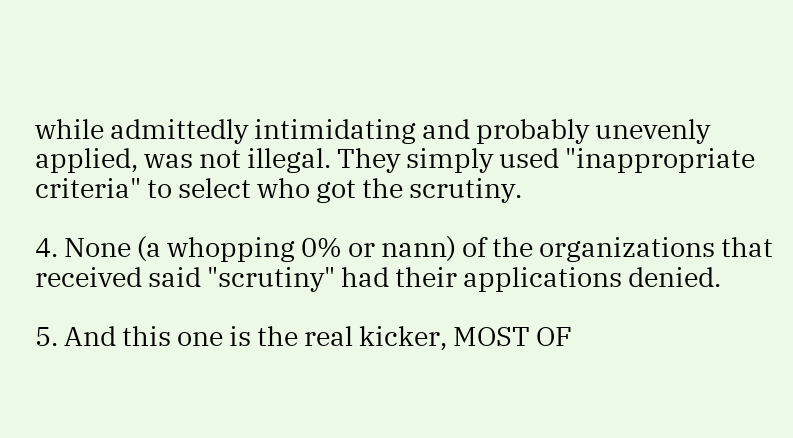while admittedly intimidating and probably unevenly applied, was not illegal. They simply used "inappropriate criteria" to select who got the scrutiny.

4. None (a whopping 0% or nann) of the organizations that received said "scrutiny" had their applications denied.

5. And this one is the real kicker, MOST OF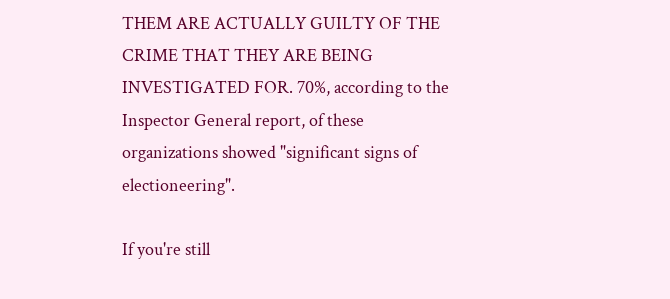THEM ARE ACTUALLY GUILTY OF THE CRIME THAT THEY ARE BEING INVESTIGATED FOR. 70%, according to the Inspector General report, of these organizations showed "significant signs of electioneering".

If you're still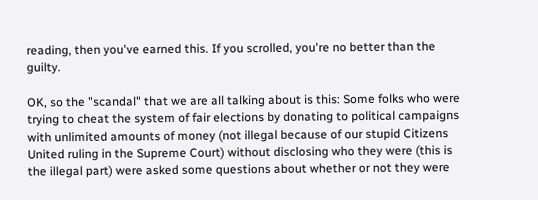reading, then you've earned this. If you scrolled, you're no better than the guilty.

OK, so the "scandal" that we are all talking about is this: Some folks who were trying to cheat the system of fair elections by donating to political campaigns with unlimited amounts of money (not illegal because of our stupid Citizens United ruling in the Supreme Court) without disclosing who they were (this is the illegal part) were asked some questions about whether or not they were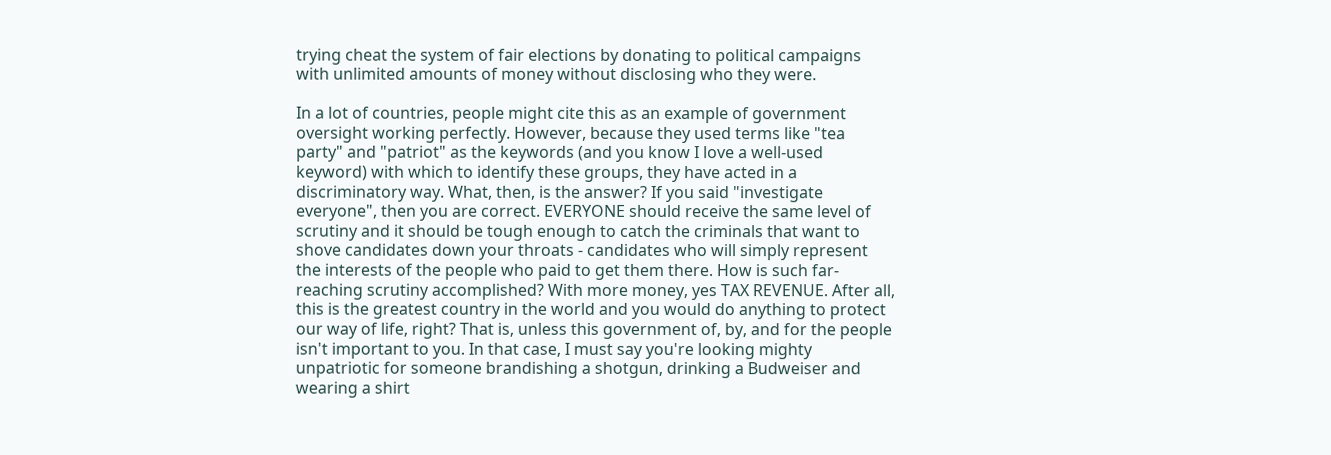trying cheat the system of fair elections by donating to political campaigns with unlimited amounts of money without disclosing who they were.

In a lot of countries, people might cite this as an example of government oversight working perfectly. However, because they used terms like "tea party" and "patriot" as the keywords (and you know I love a well-used keyword) with which to identify these groups, they have acted in a discriminatory way. What, then, is the answer? If you said "investigate everyone", then you are correct. EVERYONE should receive the same level of scrutiny and it should be tough enough to catch the criminals that want to shove candidates down your throats - candidates who will simply represent the interests of the people who paid to get them there. How is such far-reaching scrutiny accomplished? With more money, yes TAX REVENUE. After all, this is the greatest country in the world and you would do anything to protect our way of life, right? That is, unless this government of, by, and for the people isn't important to you. In that case, I must say you're looking mighty unpatriotic for someone brandishing a shotgun, drinking a Budweiser and wearing a shirt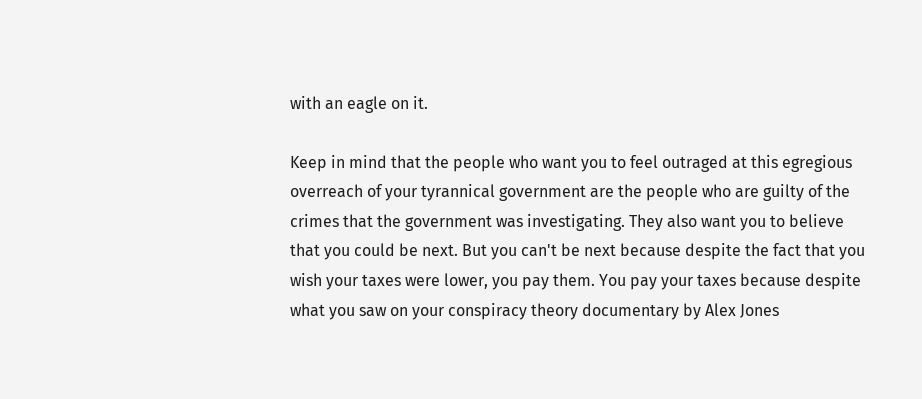with an eagle on it.

Keep in mind that the people who want you to feel outraged at this egregious overreach of your tyrannical government are the people who are guilty of the crimes that the government was investigating. They also want you to believe that you could be next. But you can't be next because despite the fact that you wish your taxes were lower, you pay them. You pay your taxes because despite what you saw on your conspiracy theory documentary by Alex Jones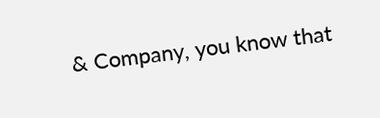& Company, you know that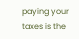paying your taxes is the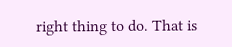right thing to do. That is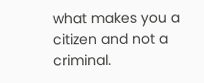what makes you a citizen and not a criminal.